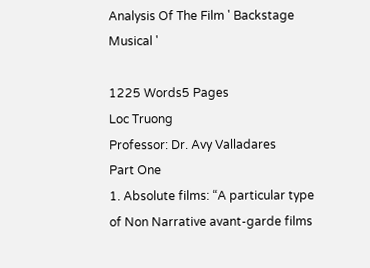Analysis Of The Film ' Backstage Musical '

1225 Words5 Pages
Loc Truong
Professor: Dr. Avy Valladares
Part One
1. Absolute films: “A particular type of Non Narrative avant-garde films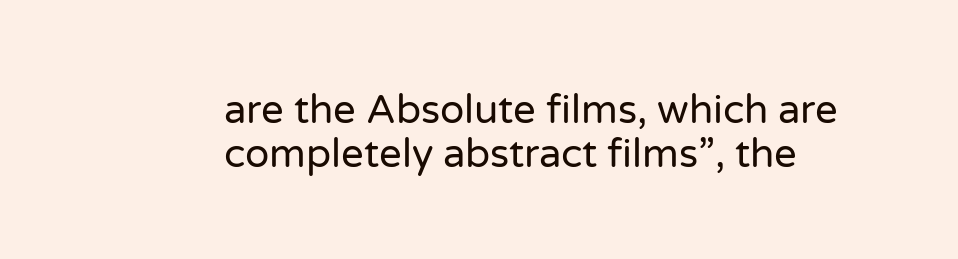are the Absolute films, which are completely abstract films”, the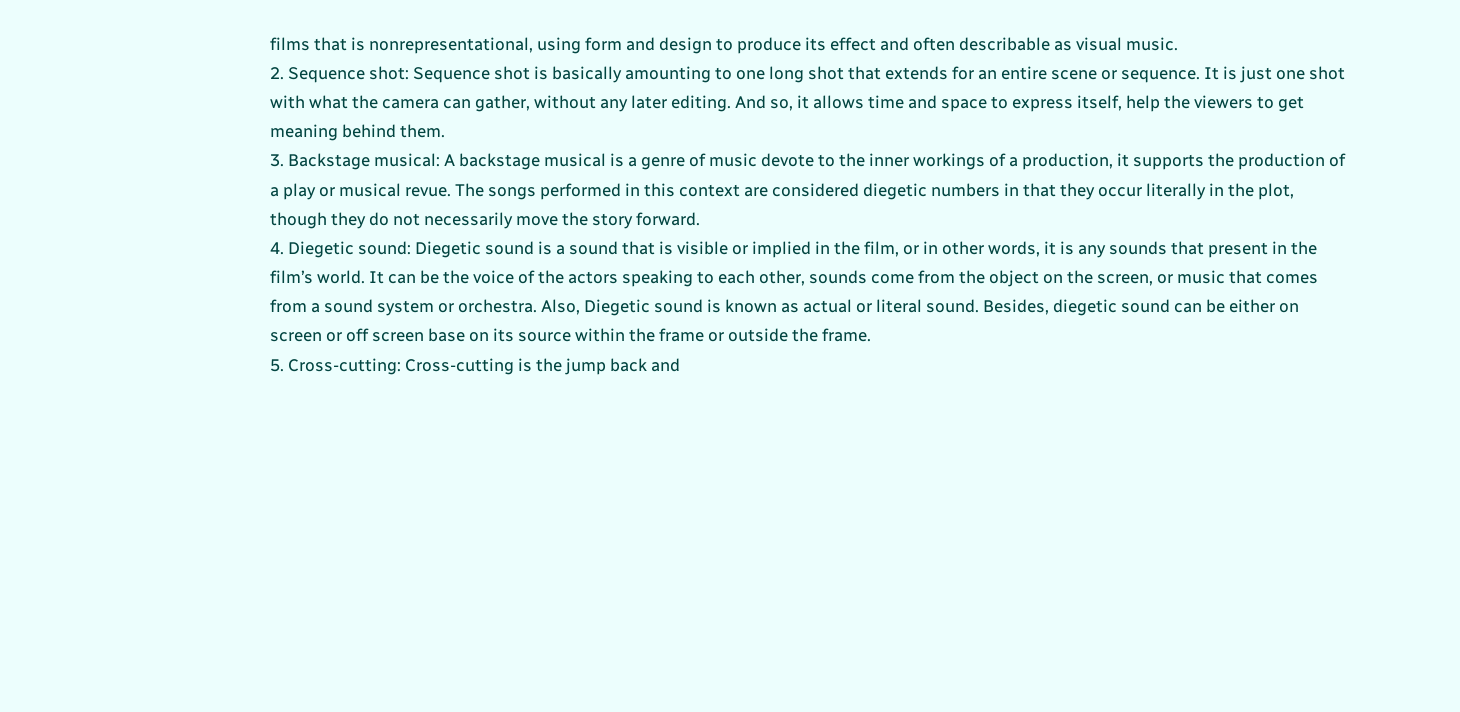films that is nonrepresentational, using form and design to produce its effect and often describable as visual music.
2. Sequence shot: Sequence shot is basically amounting to one long shot that extends for an entire scene or sequence. It is just one shot with what the camera can gather, without any later editing. And so, it allows time and space to express itself, help the viewers to get meaning behind them.
3. Backstage musical: A backstage musical is a genre of music devote to the inner workings of a production, it supports the production of a play or musical revue. The songs performed in this context are considered diegetic numbers in that they occur literally in the plot, though they do not necessarily move the story forward.
4. Diegetic sound: Diegetic sound is a sound that is visible or implied in the film, or in other words, it is any sounds that present in the film’s world. It can be the voice of the actors speaking to each other, sounds come from the object on the screen, or music that comes from a sound system or orchestra. Also, Diegetic sound is known as actual or literal sound. Besides, diegetic sound can be either on screen or off screen base on its source within the frame or outside the frame.
5. Cross-cutting: Cross-cutting is the jump back and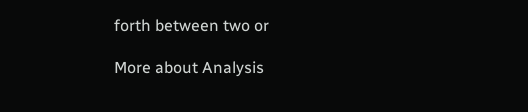forth between two or

More about Analysis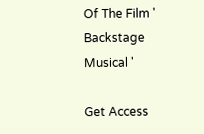Of The Film ' Backstage Musical '

Get Access